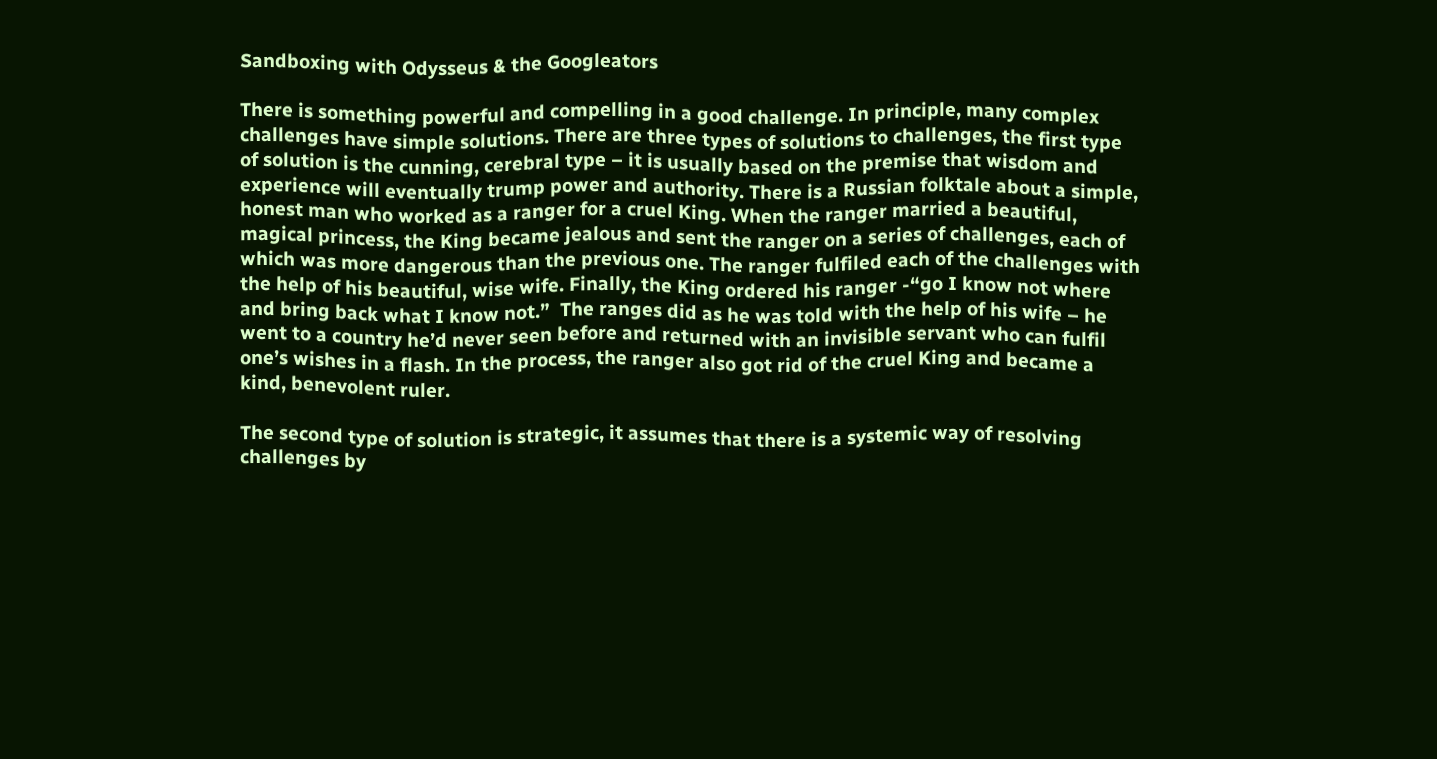Sandboxing with Odysseus & the Googleators

There is something powerful and compelling in a good challenge. In principle, many complex challenges have simple solutions. There are three types of solutions to challenges, the first type of solution is the cunning, cerebral type – it is usually based on the premise that wisdom and experience will eventually trump power and authority. There is a Russian folktale about a simple, honest man who worked as a ranger for a cruel King. When the ranger married a beautiful, magical princess, the King became jealous and sent the ranger on a series of challenges, each of which was more dangerous than the previous one. The ranger fulfiled each of the challenges with the help of his beautiful, wise wife. Finally, the King ordered his ranger -“go I know not where and bring back what I know not.”  The ranges did as he was told with the help of his wife – he went to a country he’d never seen before and returned with an invisible servant who can fulfil one’s wishes in a flash. In the process, the ranger also got rid of the cruel King and became a kind, benevolent ruler.

The second type of solution is strategic, it assumes that there is a systemic way of resolving challenges by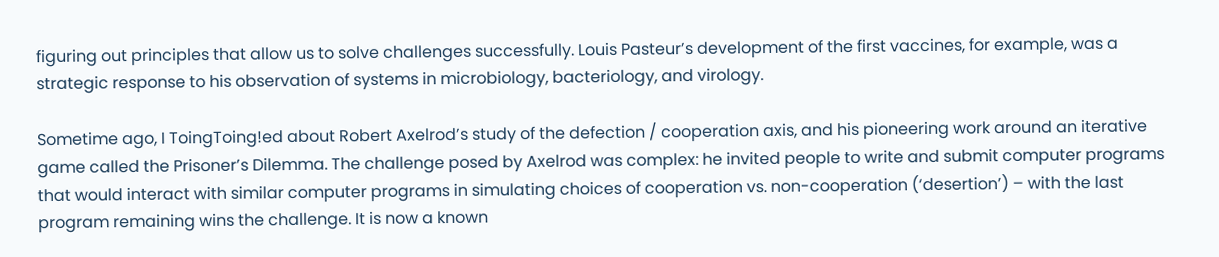figuring out principles that allow us to solve challenges successfully. Louis Pasteur’s development of the first vaccines, for example, was a strategic response to his observation of systems in microbiology, bacteriology, and virology.

Sometime ago, I ToingToing!ed about Robert Axelrod’s study of the defection / cooperation axis, and his pioneering work around an iterative game called the Prisoner’s Dilemma. The challenge posed by Axelrod was complex: he invited people to write and submit computer programs that would interact with similar computer programs in simulating choices of cooperation vs. non-cooperation (‘desertion’) – with the last program remaining wins the challenge. It is now a known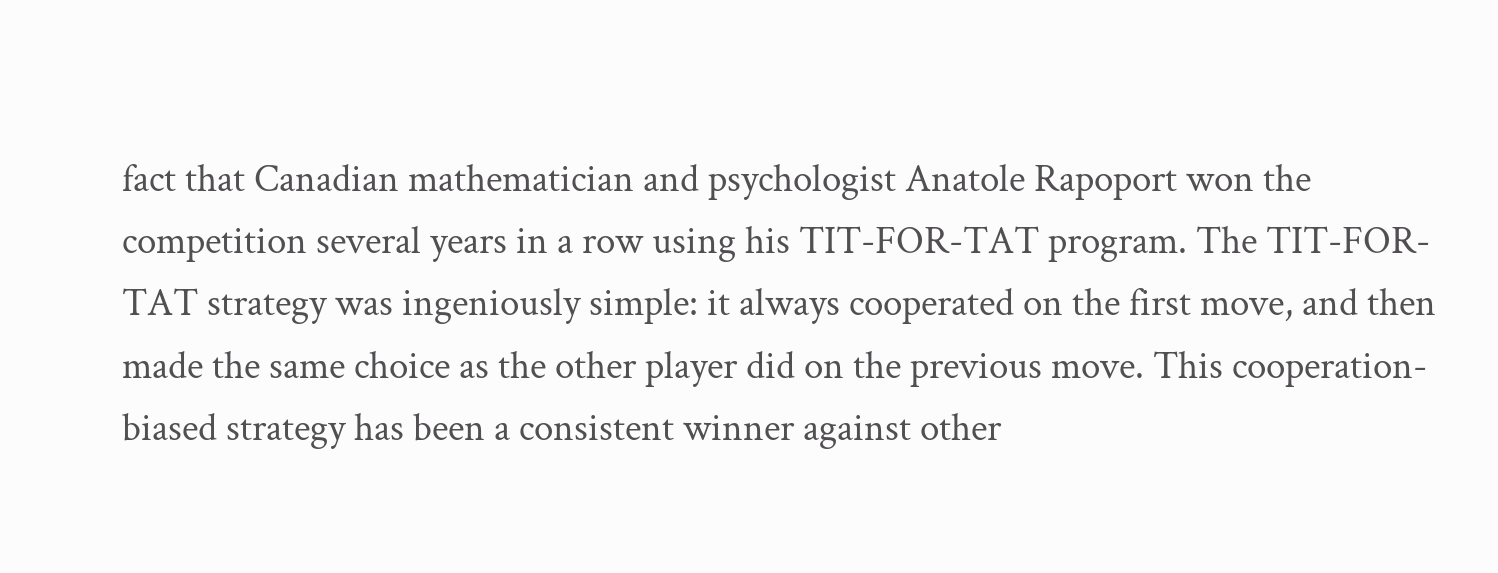fact that Canadian mathematician and psychologist Anatole Rapoport won the competition several years in a row using his TIT-FOR-TAT program. The TIT-FOR-TAT strategy was ingeniously simple: it always cooperated on the first move, and then made the same choice as the other player did on the previous move. This cooperation-biased strategy has been a consistent winner against other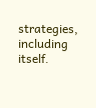strategies, including itself.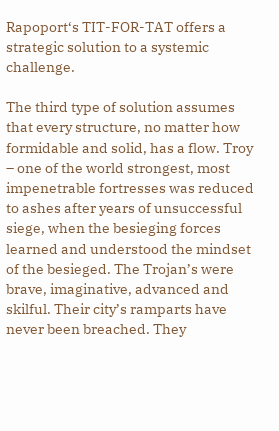Rapoport‘s TIT-FOR-TAT offers a strategic solution to a systemic challenge.

The third type of solution assumes that every structure, no matter how formidable and solid, has a flow. Troy – one of the world strongest, most impenetrable fortresses was reduced to ashes after years of unsuccessful siege, when the besieging forces learned and understood the mindset of the besieged. The Trojan’s were brave, imaginative, advanced and skilful. Their city’s ramparts have never been breached. They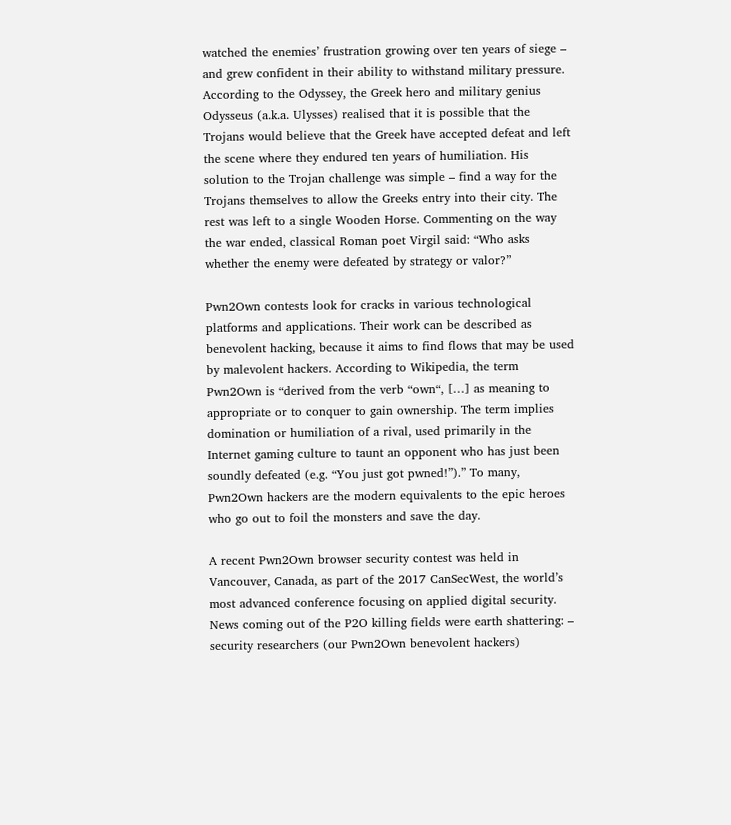watched the enemies’ frustration growing over ten years of siege – and grew confident in their ability to withstand military pressure.  According to the Odyssey, the Greek hero and military genius Odysseus (a.k.a. Ulysses) realised that it is possible that the Trojans would believe that the Greek have accepted defeat and left the scene where they endured ten years of humiliation. His solution to the Trojan challenge was simple – find a way for the Trojans themselves to allow the Greeks entry into their city. The rest was left to a single Wooden Horse. Commenting on the way the war ended, classical Roman poet Virgil said: “Who asks whether the enemy were defeated by strategy or valor?”

Pwn2Own contests look for cracks in various technological platforms and applications. Their work can be described as benevolent hacking, because it aims to find flows that may be used by malevolent hackers. According to Wikipedia, the term Pwn2Own is “derived from the verb “own“, […] as meaning to appropriate or to conquer to gain ownership. The term implies domination or humiliation of a rival, used primarily in the Internet gaming culture to taunt an opponent who has just been soundly defeated (e.g. “You just got pwned!”).” To many, Pwn2Own hackers are the modern equivalents to the epic heroes who go out to foil the monsters and save the day.

A recent Pwn2Own browser security contest was held in Vancouver, Canada, as part of the 2017 CanSecWest, the world’s most advanced conference focusing on applied digital security. News coming out of the P2O killing fields were earth shattering: – security researchers (our Pwn2Own benevolent hackers)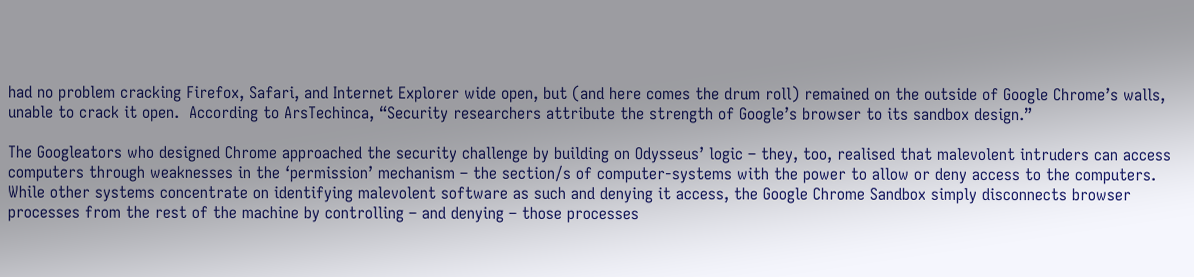had no problem cracking Firefox, Safari, and Internet Explorer wide open, but (and here comes the drum roll) remained on the outside of Google Chrome’s walls, unable to crack it open.  According to ArsTechinca, “Security researchers attribute the strength of Google’s browser to its sandbox design.”

The Googleators who designed Chrome approached the security challenge by building on Odysseus’ logic – they, too, realised that malevolent intruders can access computers through weaknesses in the ‘permission’ mechanism – the section/s of computer-systems with the power to allow or deny access to the computers.  While other systems concentrate on identifying malevolent software as such and denying it access, the Google Chrome Sandbox simply disconnects browser processes from the rest of the machine by controlling – and denying – those processes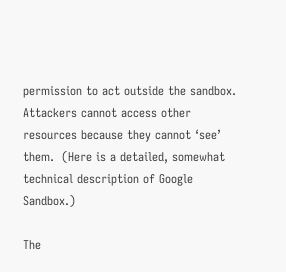permission to act outside the sandbox. Attackers cannot access other resources because they cannot ‘see’ them.  (Here is a detailed, somewhat technical description of Google Sandbox.)

The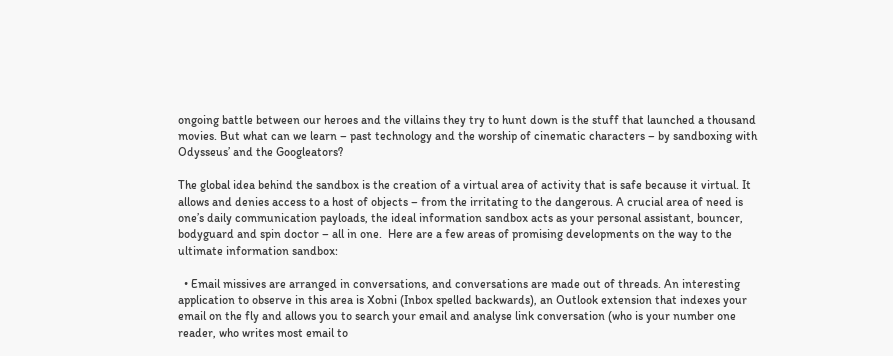ongoing battle between our heroes and the villains they try to hunt down is the stuff that launched a thousand movies. But what can we learn – past technology and the worship of cinematic characters – by sandboxing with Odysseus’ and the Googleators?

The global idea behind the sandbox is the creation of a virtual area of activity that is safe because it virtual. It allows and denies access to a host of objects – from the irritating to the dangerous. A crucial area of need is one’s daily communication payloads, the ideal information sandbox acts as your personal assistant, bouncer, bodyguard and spin doctor – all in one.  Here are a few areas of promising developments on the way to the ultimate information sandbox:

  • Email missives are arranged in conversations, and conversations are made out of threads. An interesting application to observe in this area is Xobni (Inbox spelled backwards), an Outlook extension that indexes your email on the fly and allows you to search your email and analyse link conversation (who is your number one reader, who writes most email to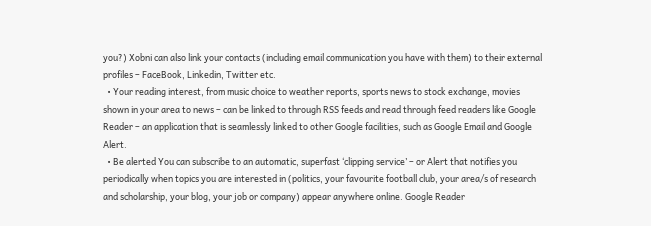you?) Xobni can also link your contacts (including email communication you have with them) to their external profiles – FaceBook, Linkedin, Twitter etc.
  • Your reading interest, from music choice to weather reports, sports news to stock exchange, movies shown in your area to news – can be linked to through RSS feeds and read through feed readers like Google Reader – an application that is seamlessly linked to other Google facilities, such as Google Email and Google Alert.
  • Be alerted You can subscribe to an automatic, superfast ‘clipping service’ – or Alert that notifies you periodically when topics you are interested in (politics, your favourite football club, your area/s of research and scholarship, your blog, your job or company) appear anywhere online. Google Reader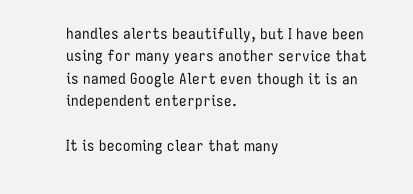handles alerts beautifully, but I have been using for many years another service that is named Google Alert even though it is an independent enterprise.

It is becoming clear that many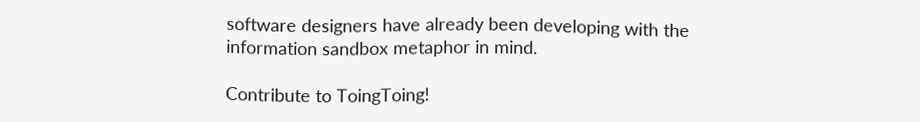software designers have already been developing with the information sandbox metaphor in mind.

Contribute to ToingToing!